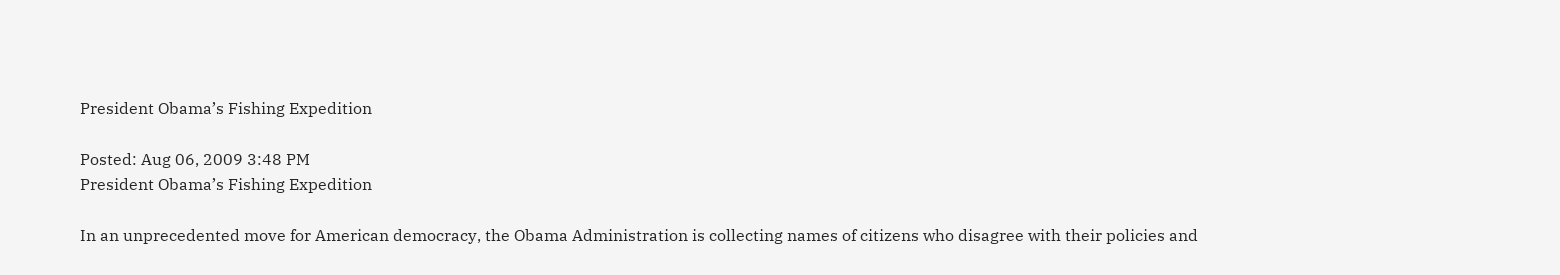President Obama’s Fishing Expedition

Posted: Aug 06, 2009 3:48 PM
President Obama’s Fishing Expedition

In an unprecedented move for American democracy, the Obama Administration is collecting names of citizens who disagree with their policies and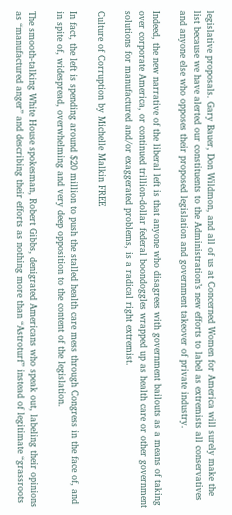legislative proposals. Gary Bauer, Don Wildmon, and all of us at Concerned Women for America will surely make the list because we have alerted our constituents to the Administration’s new efforts to label as extremists all conservatives and anyone else who opposes their proposed legislation and government takeover of private industry.

Indeed, the new narrative of the liberal left is that anyone who disagrees with government bailouts as a means of taking over corporate America, or continued trillion-dollar federal boondoggles wrapped up as health care or other government solutions for manufactured and/or exaggerated problems, is a radical right extremist.

Culture of Corruption by Michelle Malkin FREE

In fact, the left is spending around $20 million to push the stalled health care mess through Congress in the face of, and in spite of, widespread, overwhelming and very deep opposition to the content of the legislation.

The smooth-talking White House spokesman, Robert Gibbs, denigrated Americans who speak out, labeling their opinions as “manufactured anger” and describing their efforts as nothing more than “Astroturf” instead of legitimate “grassroots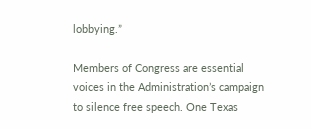lobbying.”

Members of Congress are essential voices in the Administration’s campaign to silence free speech. One Texas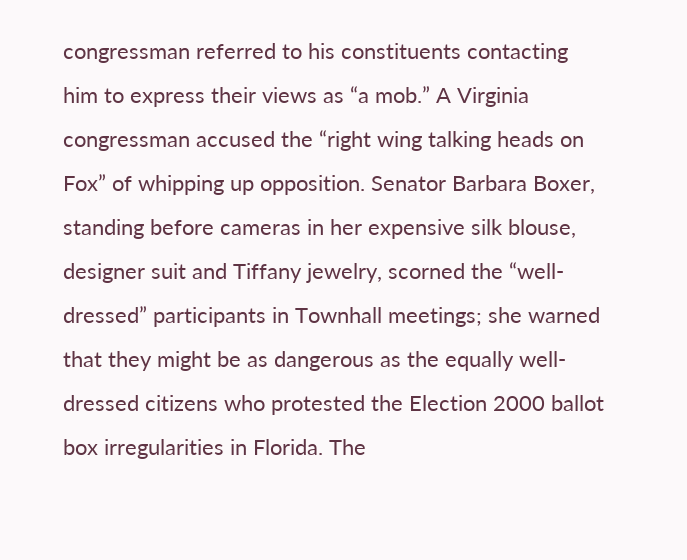congressman referred to his constituents contacting him to express their views as “a mob.” A Virginia congressman accused the “right wing talking heads on Fox” of whipping up opposition. Senator Barbara Boxer, standing before cameras in her expensive silk blouse, designer suit and Tiffany jewelry, scorned the “well-dressed” participants in Townhall meetings; she warned that they might be as dangerous as the equally well-dressed citizens who protested the Election 2000 ballot box irregularities in Florida. The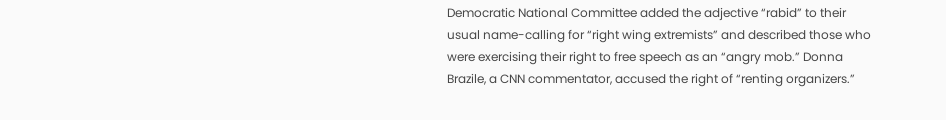Democratic National Committee added the adjective “rabid” to their usual name-calling for “right wing extremists” and described those who were exercising their right to free speech as an “angry mob.” Donna Brazile, a CNN commentator, accused the right of “renting organizers.”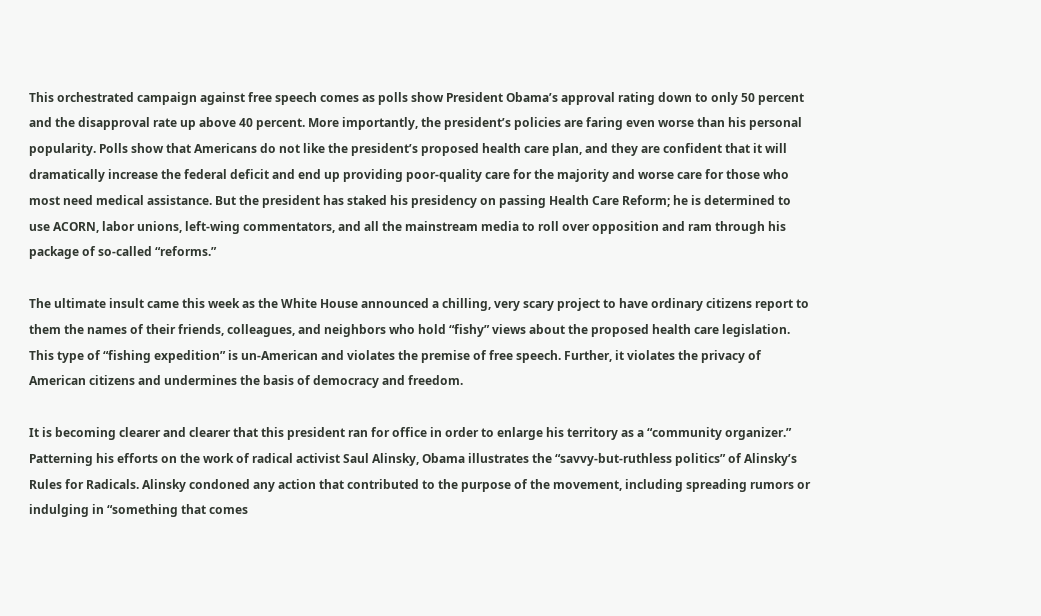This orchestrated campaign against free speech comes as polls show President Obama’s approval rating down to only 50 percent and the disapproval rate up above 40 percent. More importantly, the president’s policies are faring even worse than his personal popularity. Polls show that Americans do not like the president’s proposed health care plan, and they are confident that it will dramatically increase the federal deficit and end up providing poor-quality care for the majority and worse care for those who most need medical assistance. But the president has staked his presidency on passing Health Care Reform; he is determined to use ACORN, labor unions, left-wing commentators, and all the mainstream media to roll over opposition and ram through his package of so-called “reforms.”

The ultimate insult came this week as the White House announced a chilling, very scary project to have ordinary citizens report to them the names of their friends, colleagues, and neighbors who hold “fishy” views about the proposed health care legislation. This type of “fishing expedition” is un-American and violates the premise of free speech. Further, it violates the privacy of American citizens and undermines the basis of democracy and freedom.

It is becoming clearer and clearer that this president ran for office in order to enlarge his territory as a “community organizer.” Patterning his efforts on the work of radical activist Saul Alinsky, Obama illustrates the “savvy-but-ruthless politics” of Alinsky’s Rules for Radicals. Alinsky condoned any action that contributed to the purpose of the movement, including spreading rumors or indulging in “something that comes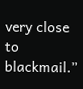very close to blackmail.”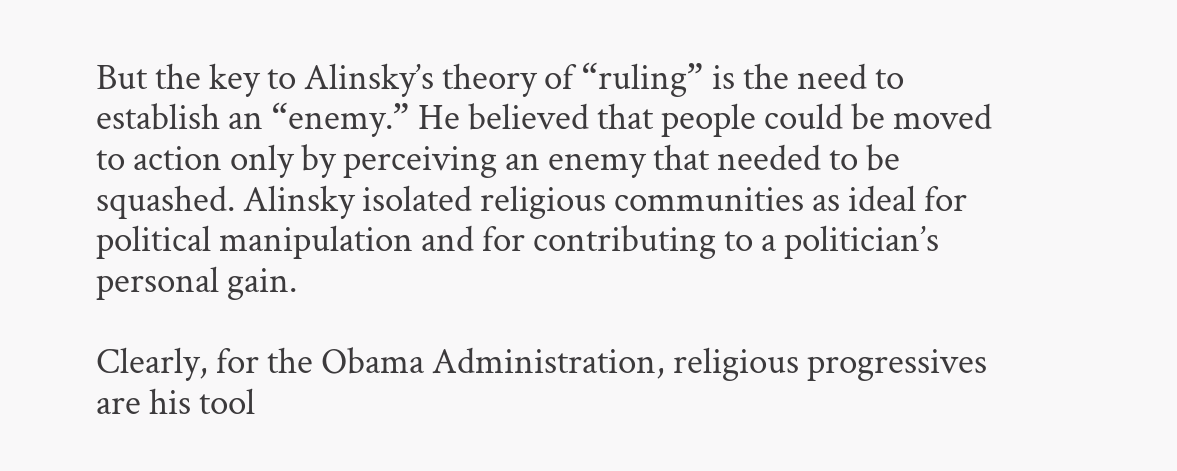But the key to Alinsky’s theory of “ruling” is the need to establish an “enemy.” He believed that people could be moved to action only by perceiving an enemy that needed to be squashed. Alinsky isolated religious communities as ideal for political manipulation and for contributing to a politician’s personal gain.

Clearly, for the Obama Administration, religious progressives are his tool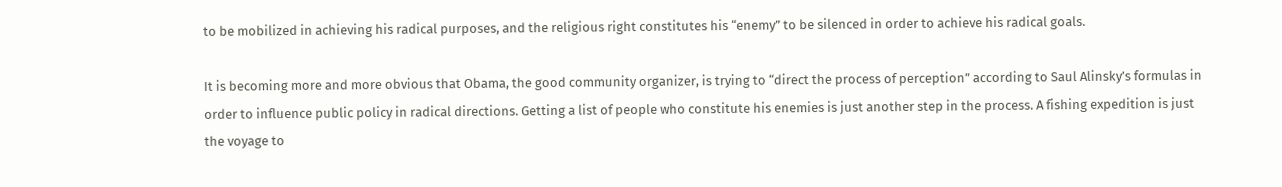to be mobilized in achieving his radical purposes, and the religious right constitutes his “enemy” to be silenced in order to achieve his radical goals.

It is becoming more and more obvious that Obama, the good community organizer, is trying to “direct the process of perception” according to Saul Alinsky’s formulas in order to influence public policy in radical directions. Getting a list of people who constitute his enemies is just another step in the process. A fishing expedition is just the voyage to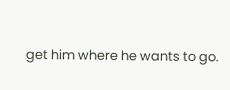get him where he wants to go.